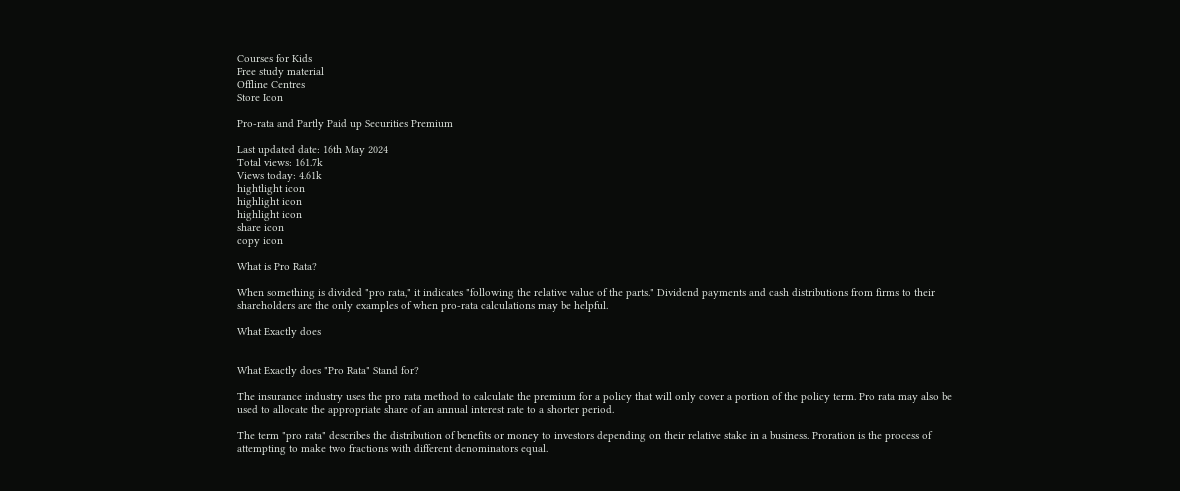Courses for Kids
Free study material
Offline Centres
Store Icon

Pro-rata and Partly Paid up Securities Premium

Last updated date: 16th May 2024
Total views: 161.7k
Views today: 4.61k
hightlight icon
highlight icon
highlight icon
share icon
copy icon

What is Pro Rata?

When something is divided "pro rata," it indicates "following the relative value of the parts." Dividend payments and cash distributions from firms to their shareholders are the only examples of when pro-rata calculations may be helpful.

What Exactly does


What Exactly does "Pro Rata" Stand for?

The insurance industry uses the pro rata method to calculate the premium for a policy that will only cover a portion of the policy term. Pro rata may also be used to allocate the appropriate share of an annual interest rate to a shorter period.

The term "pro rata" describes the distribution of benefits or money to investors depending on their relative stake in a business. Proration is the process of attempting to make two fractions with different denominators equal.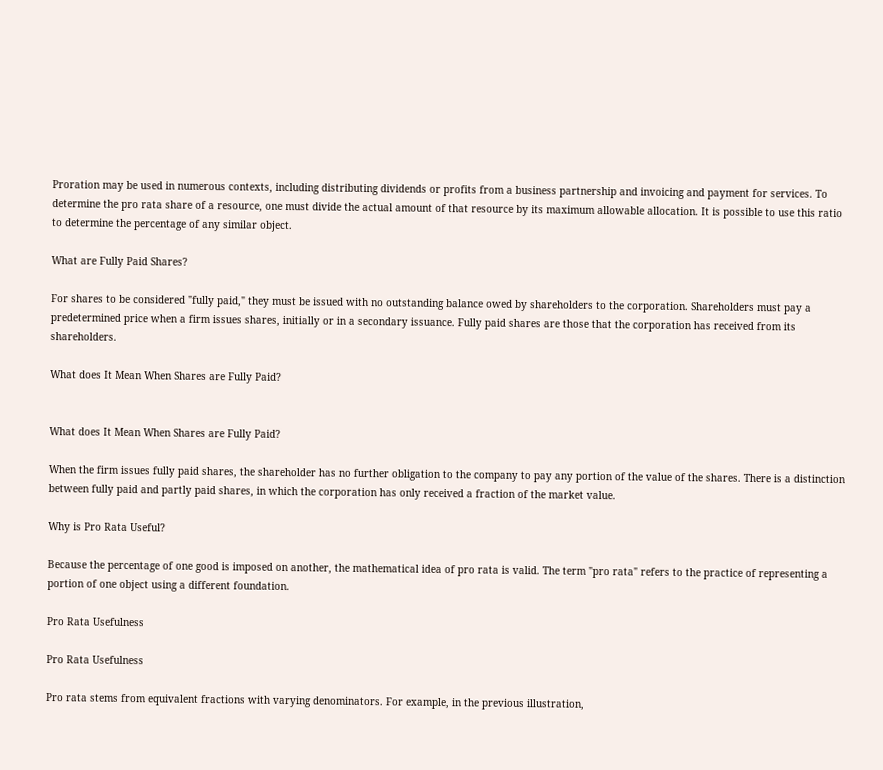Proration may be used in numerous contexts, including distributing dividends or profits from a business partnership and invoicing and payment for services. To determine the pro rata share of a resource, one must divide the actual amount of that resource by its maximum allowable allocation. It is possible to use this ratio to determine the percentage of any similar object.

What are Fully Paid Shares?

For shares to be considered "fully paid," they must be issued with no outstanding balance owed by shareholders to the corporation. Shareholders must pay a predetermined price when a firm issues shares, initially or in a secondary issuance. Fully paid shares are those that the corporation has received from its shareholders.

What does It Mean When Shares are Fully Paid?


What does It Mean When Shares are Fully Paid?

When the firm issues fully paid shares, the shareholder has no further obligation to the company to pay any portion of the value of the shares. There is a distinction between fully paid and partly paid shares, in which the corporation has only received a fraction of the market value.

Why is Pro Rata Useful?

Because the percentage of one good is imposed on another, the mathematical idea of pro rata is valid. The term "pro rata" refers to the practice of representing a portion of one object using a different foundation.

Pro Rata Usefulness

Pro Rata Usefulness

Pro rata stems from equivalent fractions with varying denominators. For example, in the previous illustration,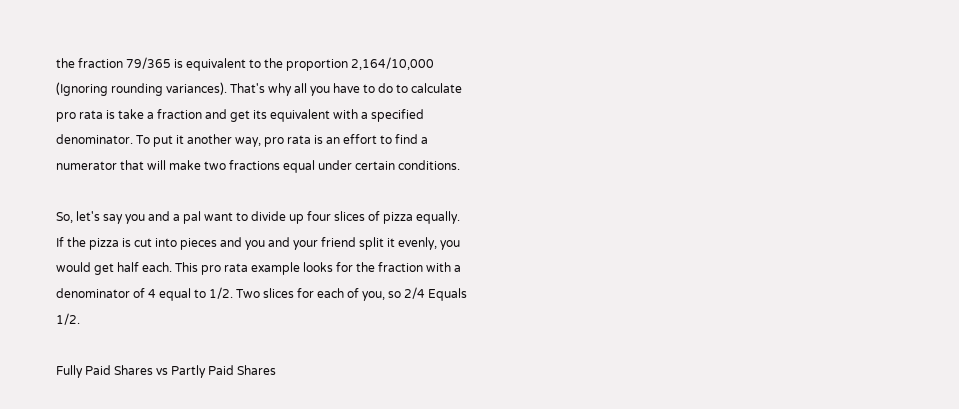the fraction 79/365 is equivalent to the proportion 2,164/10,000 (Ignoring rounding variances). That's why all you have to do to calculate pro rata is take a fraction and get its equivalent with a specified denominator. To put it another way, pro rata is an effort to find a numerator that will make two fractions equal under certain conditions.

So, let's say you and a pal want to divide up four slices of pizza equally. If the pizza is cut into pieces and you and your friend split it evenly, you would get half each. This pro rata example looks for the fraction with a denominator of 4 equal to 1/2. Two slices for each of you, so 2/4 Equals 1/2.

Fully Paid Shares vs Partly Paid Shares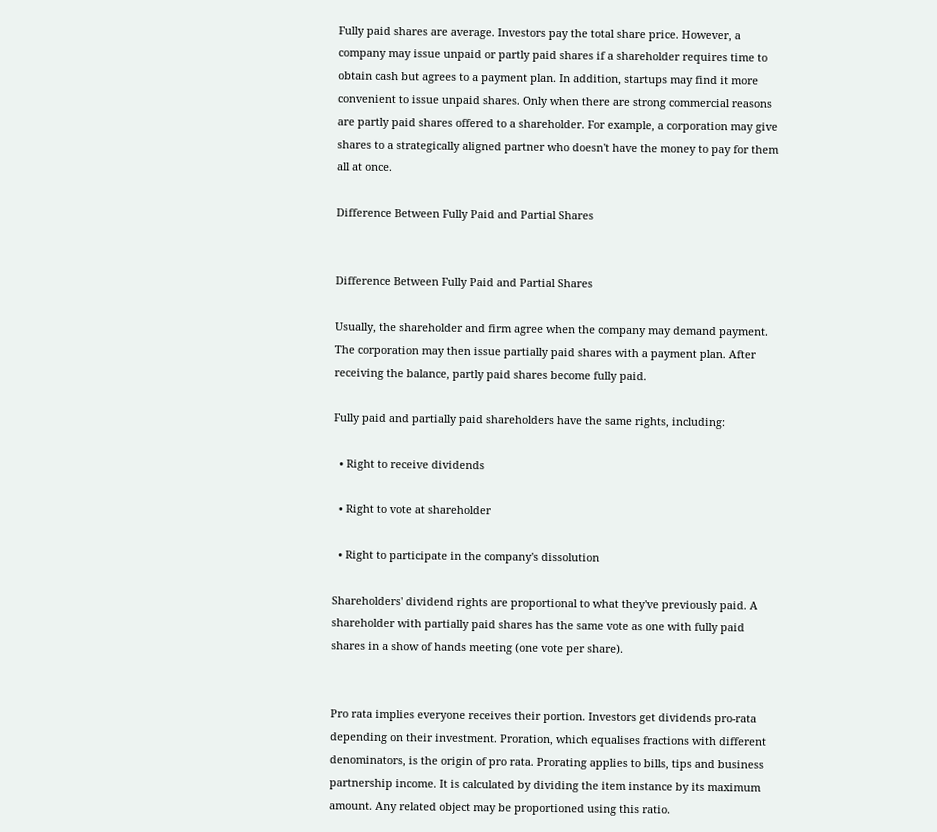Fully paid shares are average. Investors pay the total share price. However, a company may issue unpaid or partly paid shares if a shareholder requires time to obtain cash but agrees to a payment plan. In addition, startups may find it more convenient to issue unpaid shares. Only when there are strong commercial reasons are partly paid shares offered to a shareholder. For example, a corporation may give shares to a strategically aligned partner who doesn't have the money to pay for them all at once.

Difference Between Fully Paid and Partial Shares


Difference Between Fully Paid and Partial Shares

Usually, the shareholder and firm agree when the company may demand payment. The corporation may then issue partially paid shares with a payment plan. After receiving the balance, partly paid shares become fully paid.

Fully paid and partially paid shareholders have the same rights, including:

  • Right to receive dividends

  • Right to vote at shareholder

  • Right to participate in the company's dissolution

Shareholders' dividend rights are proportional to what they've previously paid. A shareholder with partially paid shares has the same vote as one with fully paid shares in a show of hands meeting (one vote per share).


Pro rata implies everyone receives their portion. Investors get dividends pro-rata depending on their investment. Proration, which equalises fractions with different denominators, is the origin of pro rata. Prorating applies to bills, tips and business partnership income. It is calculated by dividing the item instance by its maximum amount. Any related object may be proportioned using this ratio.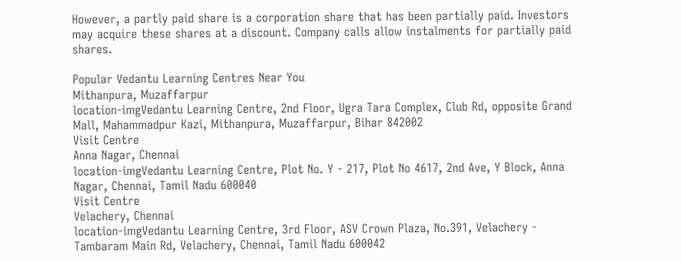However, a partly paid share is a corporation share that has been partially paid. Investors may acquire these shares at a discount. Company calls allow instalments for partially paid shares.

Popular Vedantu Learning Centres Near You
Mithanpura, Muzaffarpur
location-imgVedantu Learning Centre, 2nd Floor, Ugra Tara Complex, Club Rd, opposite Grand Mall, Mahammadpur Kazi, Mithanpura, Muzaffarpur, Bihar 842002
Visit Centre
Anna Nagar, Chennai
location-imgVedantu Learning Centre, Plot No. Y - 217, Plot No 4617, 2nd Ave, Y Block, Anna Nagar, Chennai, Tamil Nadu 600040
Visit Centre
Velachery, Chennai
location-imgVedantu Learning Centre, 3rd Floor, ASV Crown Plaza, No.391, Velachery - Tambaram Main Rd, Velachery, Chennai, Tamil Nadu 600042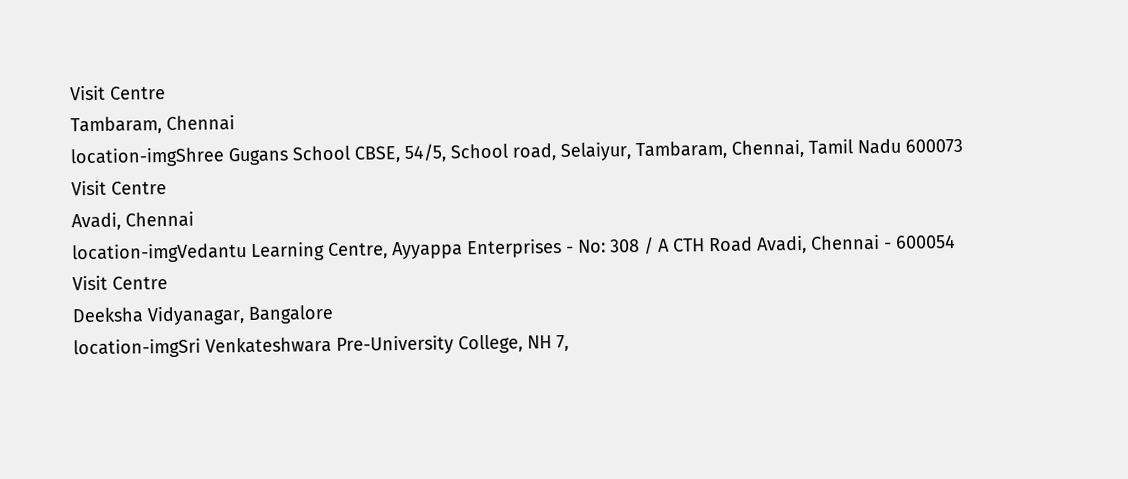Visit Centre
Tambaram, Chennai
location-imgShree Gugans School CBSE, 54/5, School road, Selaiyur, Tambaram, Chennai, Tamil Nadu 600073
Visit Centre
Avadi, Chennai
location-imgVedantu Learning Centre, Ayyappa Enterprises - No: 308 / A CTH Road Avadi, Chennai - 600054
Visit Centre
Deeksha Vidyanagar, Bangalore
location-imgSri Venkateshwara Pre-University College, NH 7,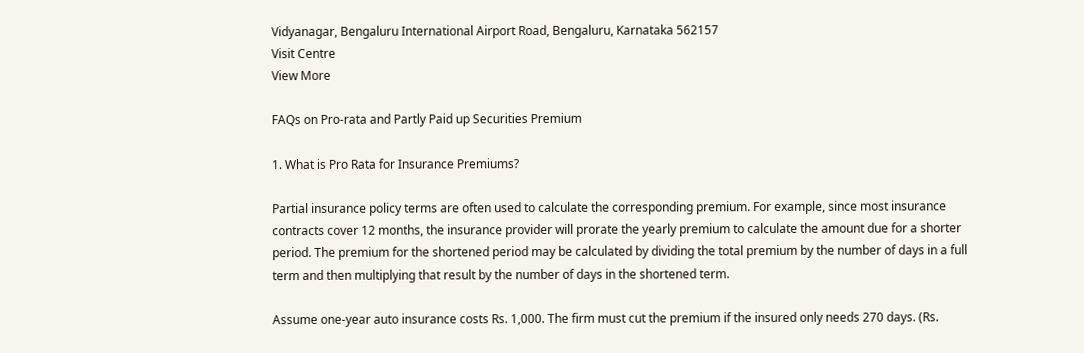Vidyanagar, Bengaluru International Airport Road, Bengaluru, Karnataka 562157
Visit Centre
View More

FAQs on Pro-rata and Partly Paid up Securities Premium

1. What is Pro Rata for Insurance Premiums?

Partial insurance policy terms are often used to calculate the corresponding premium. For example, since most insurance contracts cover 12 months, the insurance provider will prorate the yearly premium to calculate the amount due for a shorter period. The premium for the shortened period may be calculated by dividing the total premium by the number of days in a full term and then multiplying that result by the number of days in the shortened term.

Assume one-year auto insurance costs Rs. 1,000. The firm must cut the premium if the insured only needs 270 days. (Rs.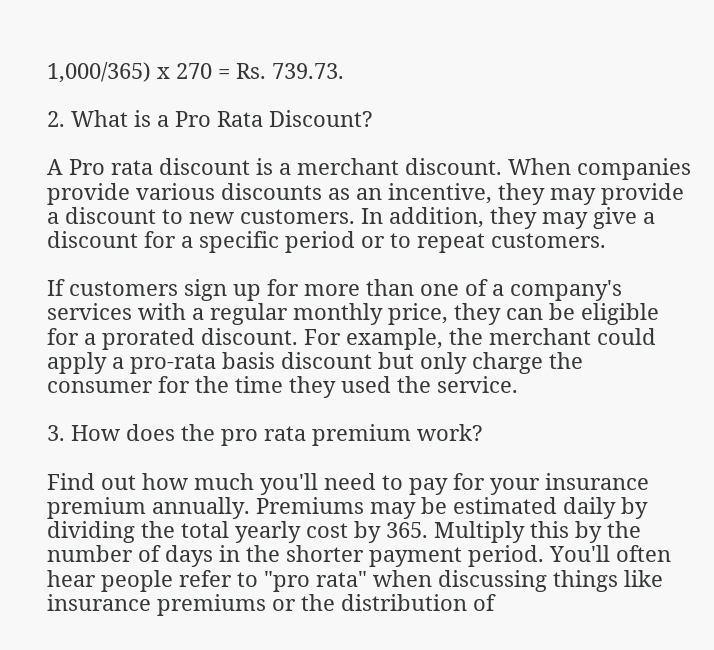1,000/365) x 270 = Rs. 739.73.

2. What is a Pro Rata Discount?

A Pro rata discount is a merchant discount. When companies provide various discounts as an incentive, they may provide a discount to new customers. In addition, they may give a discount for a specific period or to repeat customers.

If customers sign up for more than one of a company's services with a regular monthly price, they can be eligible for a prorated discount. For example, the merchant could apply a pro-rata basis discount but only charge the consumer for the time they used the service.

3. How does the pro rata premium work?

Find out how much you'll need to pay for your insurance premium annually. Premiums may be estimated daily by dividing the total yearly cost by 365. Multiply this by the number of days in the shorter payment period. You'll often hear people refer to "pro rata" when discussing things like insurance premiums or the distribution of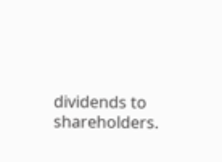dividends to shareholders.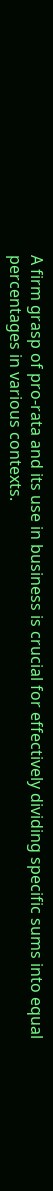A firm grasp of pro-rata and its use in business is crucial for effectively dividing specific sums into equal percentages in various contexts.